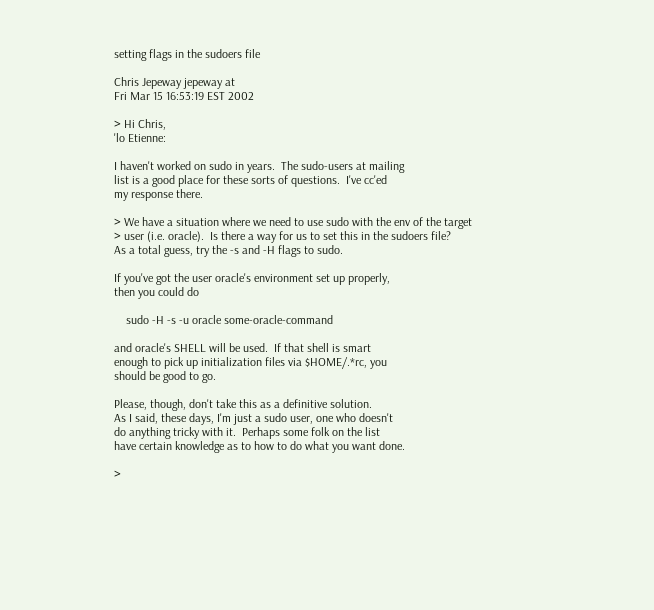setting flags in the sudoers file

Chris Jepeway jepeway at
Fri Mar 15 16:53:19 EST 2002

> Hi Chris,
'lo Etienne:

I haven't worked on sudo in years.  The sudo-users at mailing
list is a good place for these sorts of questions.  I've cc'ed
my response there.

> We have a situation where we need to use sudo with the env of the target
> user (i.e. oracle).  Is there a way for us to set this in the sudoers file?
As a total guess, try the -s and -H flags to sudo.

If you've got the user oracle's environment set up properly,
then you could do

    sudo -H -s -u oracle some-oracle-command

and oracle's SHELL will be used.  If that shell is smart
enough to pick up initialization files via $HOME/.*rc, you
should be good to go.

Please, though, don't take this as a definitive solution.
As I said, these days, I'm just a sudo user, one who doesn't
do anything tricky with it.  Perhaps some folk on the list
have certain knowledge as to how to do what you want done.

>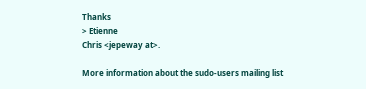Thanks
> Etienne
Chris <jepeway at>.

More information about the sudo-users mailing list